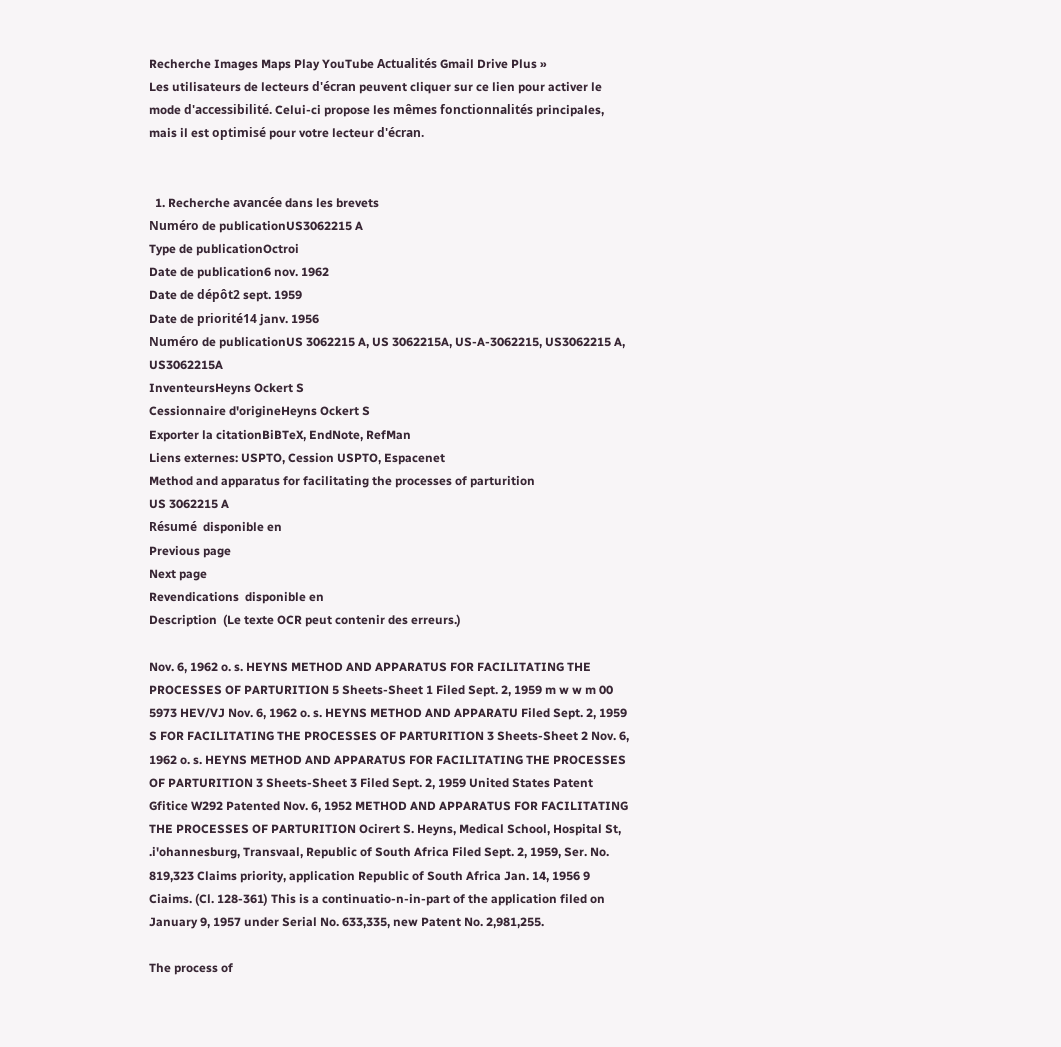Recherche Images Maps Play YouTube Actualités Gmail Drive Plus »
Les utilisateurs de lecteurs d'écran peuvent cliquer sur ce lien pour activer le mode d'accessibilité. Celui-ci propose les mêmes fonctionnalités principales, mais il est optimisé pour votre lecteur d'écran.


  1. Recherche avancée dans les brevets
Numéro de publicationUS3062215 A
Type de publicationOctroi
Date de publication6 nov. 1962
Date de dépôt2 sept. 1959
Date de priorité14 janv. 1956
Numéro de publicationUS 3062215 A, US 3062215A, US-A-3062215, US3062215 A, US3062215A
InventeursHeyns Ockert S
Cessionnaire d'origineHeyns Ockert S
Exporter la citationBiBTeX, EndNote, RefMan
Liens externes: USPTO, Cession USPTO, Espacenet
Method and apparatus for facilitating the processes of parturition
US 3062215 A
Résumé  disponible en
Previous page
Next page
Revendications  disponible en
Description  (Le texte OCR peut contenir des erreurs.)

Nov. 6, 1962 o. s. HEYNS METHOD AND APPARATUS FOR FACILITATING THE PROCESSES OF PARTURITION 5 Sheets-Sheet 1 Filed Sept. 2, 1959 m w w m 00 5973 HEV/VJ Nov. 6, 1962 o. s. HEYNS METHOD AND APPARATU Filed Sept. 2, 1959 S FOR FACILITATING THE PROCESSES OF PARTURITION 3 Sheets-Sheet 2 Nov. 6, 1962 o. s. HEYNS METHOD AND APPARATUS FOR FACILITATING THE PROCESSES OF PARTURITION 3 Sheets-Sheet 3 Filed Sept. 2, 1959 United States Patent Gfitice W292 Patented Nov. 6, 1952 METHOD AND APPARATUS FOR FACILITATING THE PROCESSES OF PARTURITION Ocirert S. Heyns, Medical School, Hospital St, .i'ohannesburg, Transvaal, Republic of South Africa Filed Sept. 2, 1959, Ser. No. 819,323 Claims priority, application Republic of South Africa Jan. 14, 1956 9 Ciaims. (Cl. 128-361) This is a continuatio-n-in-part of the application filed on January 9, 1957 under Serial No. 633,335, new Patent No. 2,981,255.

The process of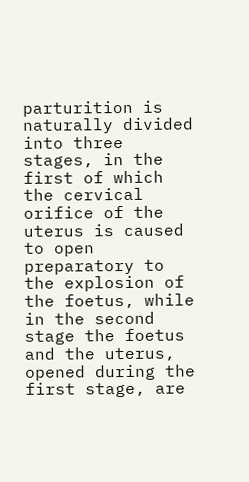parturition is naturally divided into three stages, in the first of which the cervical orifice of the uterus is caused to open preparatory to the explosion of the foetus, while in the second stage the foetus and the uterus, opened during the first stage, are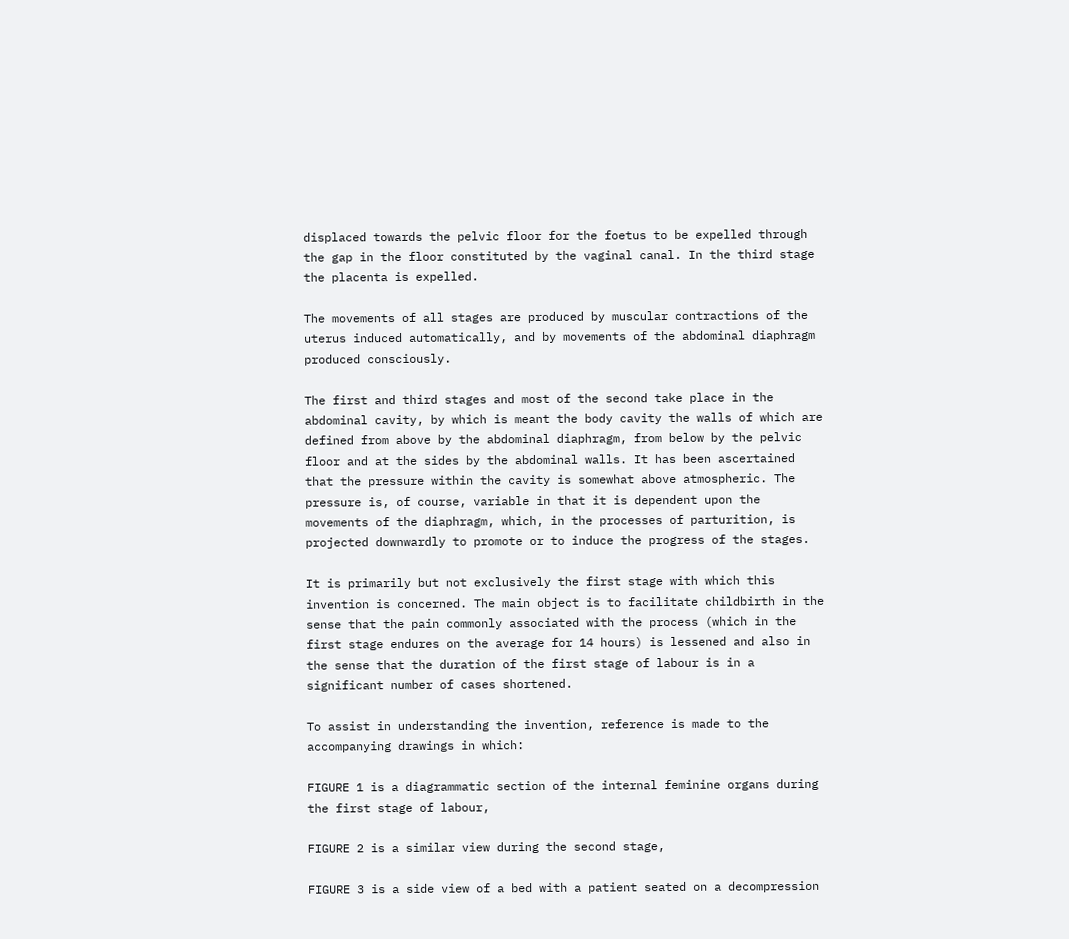displaced towards the pelvic floor for the foetus to be expelled through the gap in the floor constituted by the vaginal canal. In the third stage the placenta is expelled.

The movements of all stages are produced by muscular contractions of the uterus induced automatically, and by movements of the abdominal diaphragm produced consciously.

The first and third stages and most of the second take place in the abdominal cavity, by which is meant the body cavity the walls of which are defined from above by the abdominal diaphragm, from below by the pelvic floor and at the sides by the abdominal walls. It has been ascertained that the pressure within the cavity is somewhat above atmospheric. The pressure is, of course, variable in that it is dependent upon the movements of the diaphragm, which, in the processes of parturition, is projected downwardly to promote or to induce the progress of the stages.

It is primarily but not exclusively the first stage with which this invention is concerned. The main object is to facilitate childbirth in the sense that the pain commonly associated with the process (which in the first stage endures on the average for 14 hours) is lessened and also in the sense that the duration of the first stage of labour is in a significant number of cases shortened.

To assist in understanding the invention, reference is made to the accompanying drawings in which:

FIGURE 1 is a diagrammatic section of the internal feminine organs during the first stage of labour,

FIGURE 2 is a similar view during the second stage,

FIGURE 3 is a side view of a bed with a patient seated on a decompression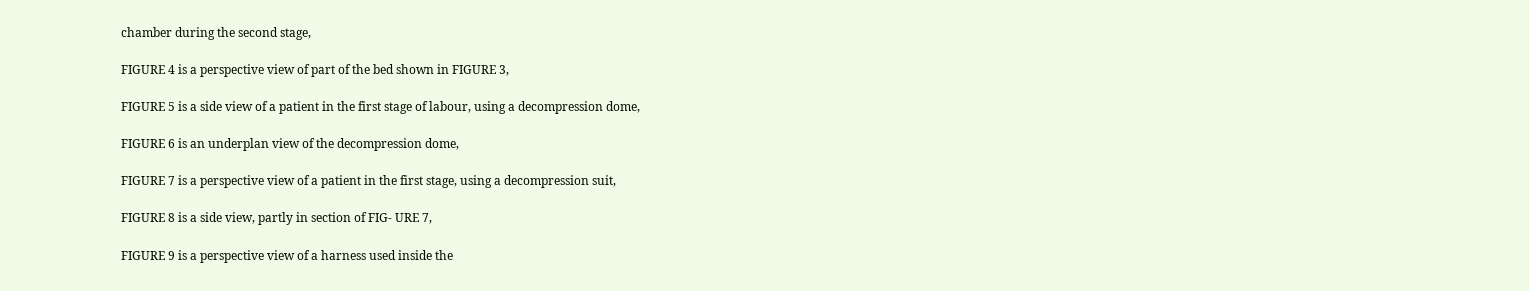chamber during the second stage,

FIGURE 4 is a perspective view of part of the bed shown in FIGURE 3,

FIGURE 5 is a side view of a patient in the first stage of labour, using a decompression dome,

FIGURE 6 is an underplan view of the decompression dome,

FIGURE 7 is a perspective view of a patient in the first stage, using a decompression suit,

FIGURE 8 is a side view, partly in section of FIG- URE 7,

FIGURE 9 is a perspective view of a harness used inside the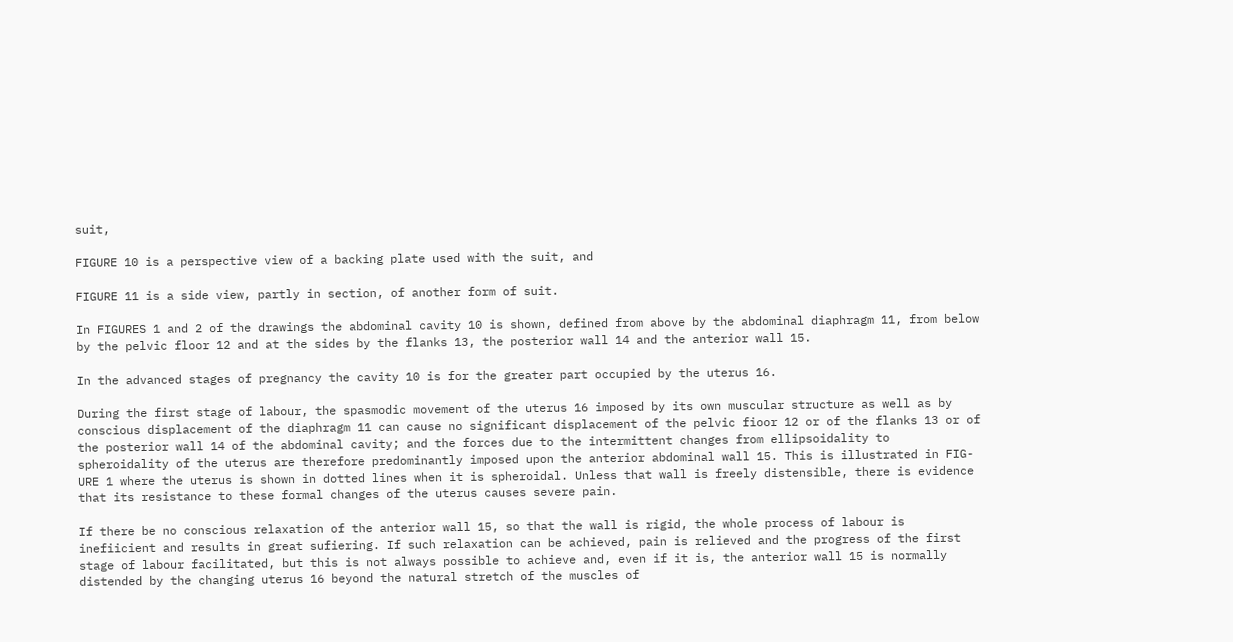suit,

FIGURE 10 is a perspective view of a backing plate used with the suit, and

FIGURE 11 is a side view, partly in section, of another form of suit.

In FIGURES 1 and 2 of the drawings the abdominal cavity 10 is shown, defined from above by the abdominal diaphragm 11, from below by the pelvic floor 12 and at the sides by the flanks 13, the posterior wall 14 and the anterior wall 15.

In the advanced stages of pregnancy the cavity 10 is for the greater part occupied by the uterus 16.

During the first stage of labour, the spasmodic movement of the uterus 16 imposed by its own muscular structure as well as by conscious displacement of the diaphragm 11 can cause no significant displacement of the pelvic fioor 12 or of the flanks 13 or of the posterior wall 14 of the abdominal cavity; and the forces due to the intermittent changes from ellipsoidality to spheroidality of the uterus are therefore predominantly imposed upon the anterior abdominal wall 15. This is illustrated in FIG- URE 1 where the uterus is shown in dotted lines when it is spheroidal. Unless that wall is freely distensible, there is evidence that its resistance to these formal changes of the uterus causes severe pain.

If there be no conscious relaxation of the anterior wall 15, so that the wall is rigid, the whole process of labour is inefiicient and results in great sufiering. If such relaxation can be achieved, pain is relieved and the progress of the first stage of labour facilitated, but this is not always possible to achieve and, even if it is, the anterior wall 15 is normally distended by the changing uterus 16 beyond the natural stretch of the muscles of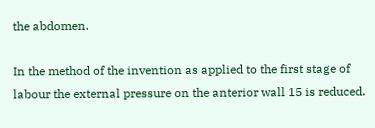the abdomen.

In the method of the invention as applied to the first stage of labour the external pressure on the anterior wall 15 is reduced.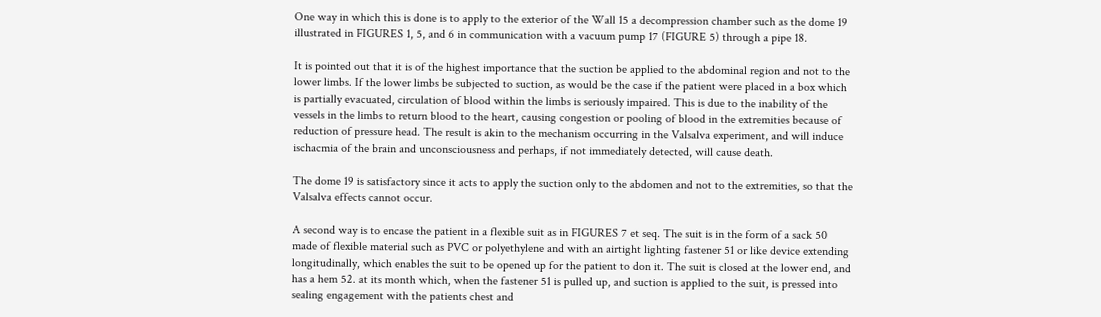One way in which this is done is to apply to the exterior of the Wall 15 a decompression chamber such as the dome 19 illustrated in FIGURES 1, 5, and 6 in communication with a vacuum pump 17 (FIGURE 5) through a pipe 18.

It is pointed out that it is of the highest importance that the suction be applied to the abdominal region and not to the lower limbs. If the lower limbs be subjected to suction, as would be the case if the patient were placed in a box which is partially evacuated, circulation of blood within the limbs is seriously impaired. This is due to the inability of the vessels in the limbs to return blood to the heart, causing congestion or pooling of blood in the extremities because of reduction of pressure head. The result is akin to the mechanism occurring in the Valsalva experiment, and will induce ischacmia of the brain and unconsciousness and perhaps, if not immediately detected, will cause death.

The dome 19 is satisfactory since it acts to apply the suction only to the abdomen and not to the extremities, so that the Valsalva effects cannot occur.

A second way is to encase the patient in a flexible suit as in FIGURES 7 et seq. The suit is in the form of a sack 50 made of flexible material such as PVC or polyethylene and with an airtight lighting fastener 51 or like device extending longitudinally, which enables the suit to be opened up for the patient to don it. The suit is closed at the lower end, and has a hem 52. at its month which, when the fastener 51 is pulled up, and suction is applied to the suit, is pressed into sealing engagement with the patients chest and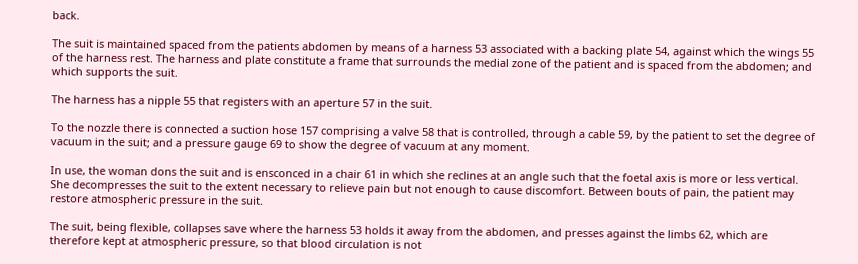back.

The suit is maintained spaced from the patients abdomen by means of a harness 53 associated with a backing plate 54, against which the wings 55 of the harness rest. The harness and plate constitute a frame that surrounds the medial zone of the patient and is spaced from the abdomen; and which supports the suit.

The harness has a nipple 55 that registers with an aperture 57 in the suit.

To the nozzle there is connected a suction hose 157 comprising a valve 58 that is controlled, through a cable 59, by the patient to set the degree of vacuum in the suit; and a pressure gauge 69 to show the degree of vacuum at any moment.

In use, the woman dons the suit and is ensconced in a chair 61 in which she reclines at an angle such that the foetal axis is more or less vertical. She decompresses the suit to the extent necessary to relieve pain but not enough to cause discomfort. Between bouts of pain, the patient may restore atmospheric pressure in the suit.

The suit, being flexible, collapses save where the harness 53 holds it away from the abdomen, and presses against the limbs 62, which are therefore kept at atmospheric pressure, so that blood circulation is not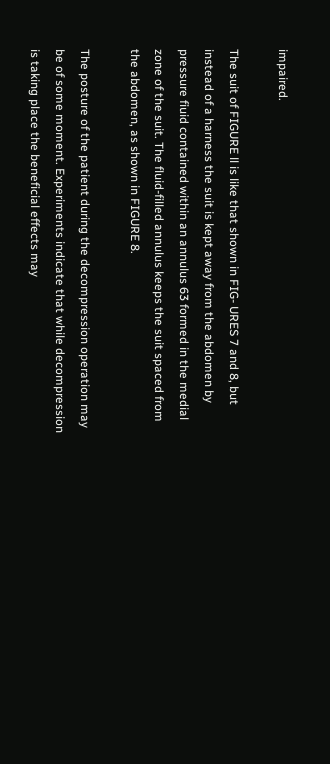impaired.

The suit of FIGURE ll is like that shown in FIG- URES 7 and 8, but instead of a harness the suit is kept away from the abdomen by pressure fiuid contained within an annulus 63 formed in the medial zone of the suit. The fluid-filled annulus keeps the suit spaced from the abdomen, as shown in FIGURE 8.

The posture of the patient during the decompression operation may be of some moment. Experiments indicate that while decompression is taking place the beneficial effects may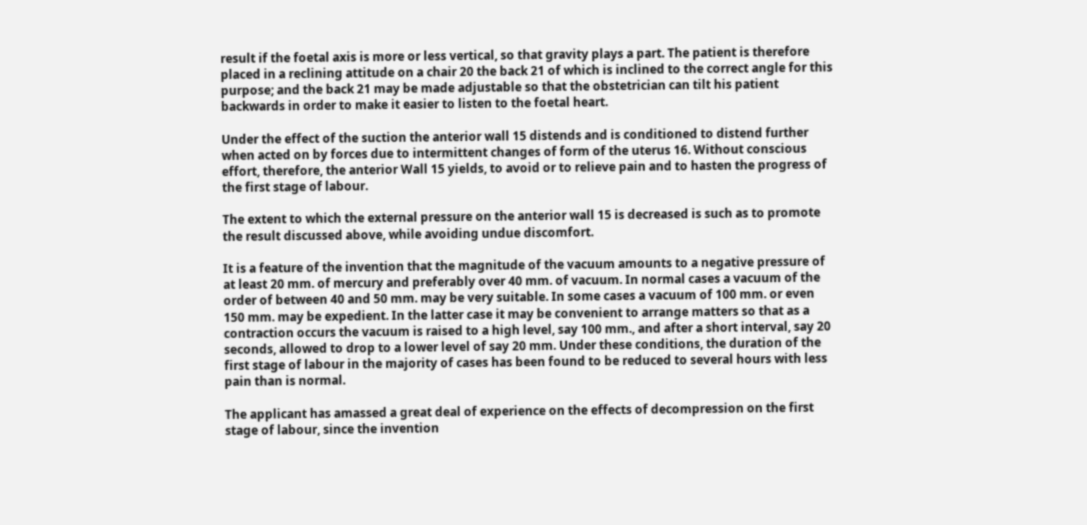result if the foetal axis is more or less vertical, so that gravity plays a part. The patient is therefore placed in a reclining attitude on a chair 20 the back 21 of which is inclined to the correct angle for this purpose; and the back 21 may be made adjustable so that the obstetrician can tilt his patient backwards in order to make it easier to listen to the foetal heart.

Under the effect of the suction the anterior wall 15 distends and is conditioned to distend further when acted on by forces due to intermittent changes of form of the uterus 16. Without conscious effort, therefore, the anterior Wall 15 yields, to avoid or to relieve pain and to hasten the progress of the first stage of labour.

The extent to which the external pressure on the anterior wall 15 is decreased is such as to promote the result discussed above, while avoiding undue discomfort.

It is a feature of the invention that the magnitude of the vacuum amounts to a negative pressure of at least 20 mm. of mercury and preferably over 40 mm. of vacuum. In normal cases a vacuum of the order of between 40 and 50 mm. may be very suitable. In some cases a vacuum of 100 mm. or even 150 mm. may be expedient. In the latter case it may be convenient to arrange matters so that as a contraction occurs the vacuum is raised to a high level, say 100 mm., and after a short interval, say 20 seconds, allowed to drop to a lower level of say 20 mm. Under these conditions, the duration of the first stage of labour in the majority of cases has been found to be reduced to several hours with less pain than is normal.

The applicant has amassed a great deal of experience on the effects of decompression on the first stage of labour, since the invention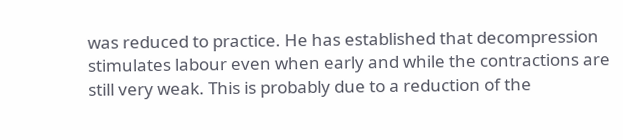was reduced to practice. He has established that decompression stimulates labour even when early and while the contractions are still very weak. This is probably due to a reduction of the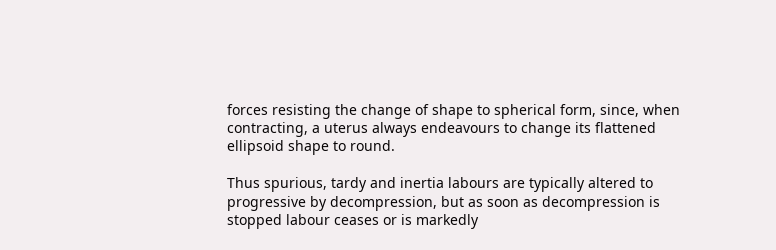forces resisting the change of shape to spherical form, since, when contracting, a uterus always endeavours to change its flattened ellipsoid shape to round.

Thus spurious, tardy and inertia labours are typically altered to progressive by decompression, but as soon as decompression is stopped labour ceases or is markedly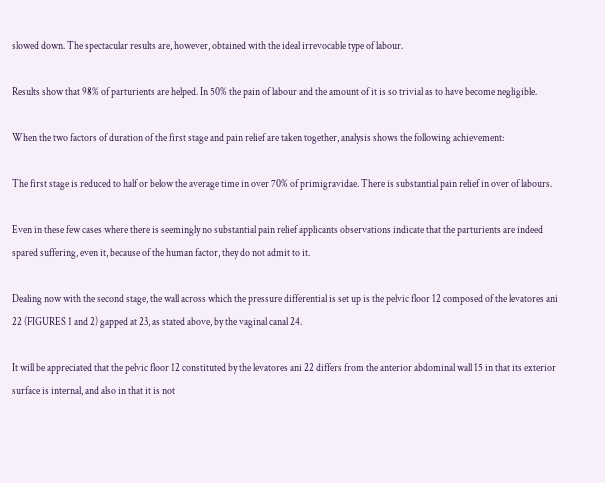slowed down. The spectacular results are, however, obtained with the ideal irrevocable type of labour.

Results show that 98% of parturients are helped. In 50% the pain of labour and the amount of it is so trivial as to have become negligible.

When the two factors of duration of the first stage and pain relief are taken together, analysis shows the following achievement:

The first stage is reduced to half or below the average time in over 70% of primigravidae. There is substantial pain relief in over of labours.

Even in these few cases where there is seemingly no substantial pain relief applicants observations indicate that the parturients are indeed spared suffering, even it, because of the human factor, they do not admit to it.

Dealing now with the second stage, the wall across which the pressure differential is set up is the pelvic floor 12 composed of the levatores ani 22 (FIGURES 1 and 2) gapped at 23, as stated above, by the vaginal canal 24.

It will be appreciated that the pelvic floor 12 constituted by the levatores ani 22 differs from the anterior abdominal wall 15 in that its exterior surface is internal, and also in that it is not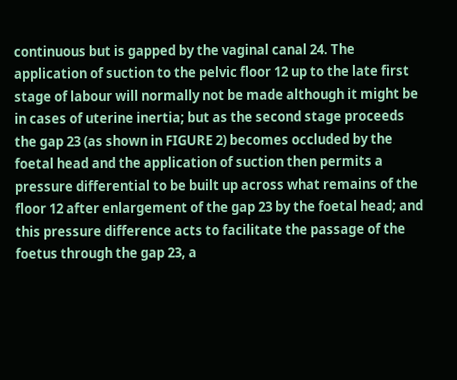continuous but is gapped by the vaginal canal 24. The application of suction to the pelvic floor 12 up to the late first stage of labour will normally not be made although it might be in cases of uterine inertia; but as the second stage proceeds the gap 23 (as shown in FIGURE 2) becomes occluded by the foetal head and the application of suction then permits a pressure differential to be built up across what remains of the floor 12 after enlargement of the gap 23 by the foetal head; and this pressure difference acts to facilitate the passage of the foetus through the gap 23, a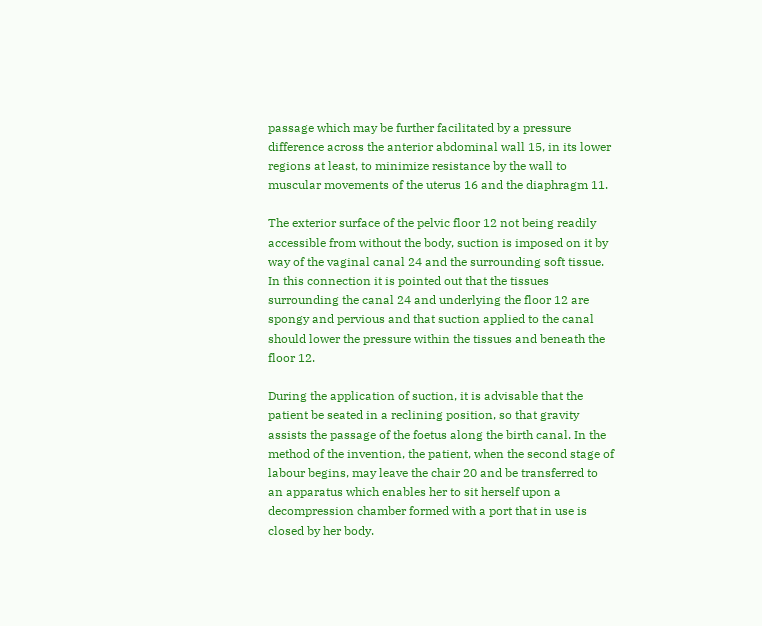passage which may be further facilitated by a pressure difference across the anterior abdominal wall 15, in its lower regions at least, to minimize resistance by the wall to muscular movements of the uterus 16 and the diaphragm 11.

The exterior surface of the pelvic floor 12 not being readily accessible from without the body, suction is imposed on it by way of the vaginal canal 24 and the surrounding soft tissue. In this connection it is pointed out that the tissues surrounding the canal 24 and underlying the floor 12 are spongy and pervious and that suction applied to the canal should lower the pressure within the tissues and beneath the floor 12.

During the application of suction, it is advisable that the patient be seated in a reclining position, so that gravity assists the passage of the foetus along the birth canal. In the method of the invention, the patient, when the second stage of labour begins, may leave the chair 20 and be transferred to an apparatus which enables her to sit herself upon a decompression chamber formed with a port that in use is closed by her body.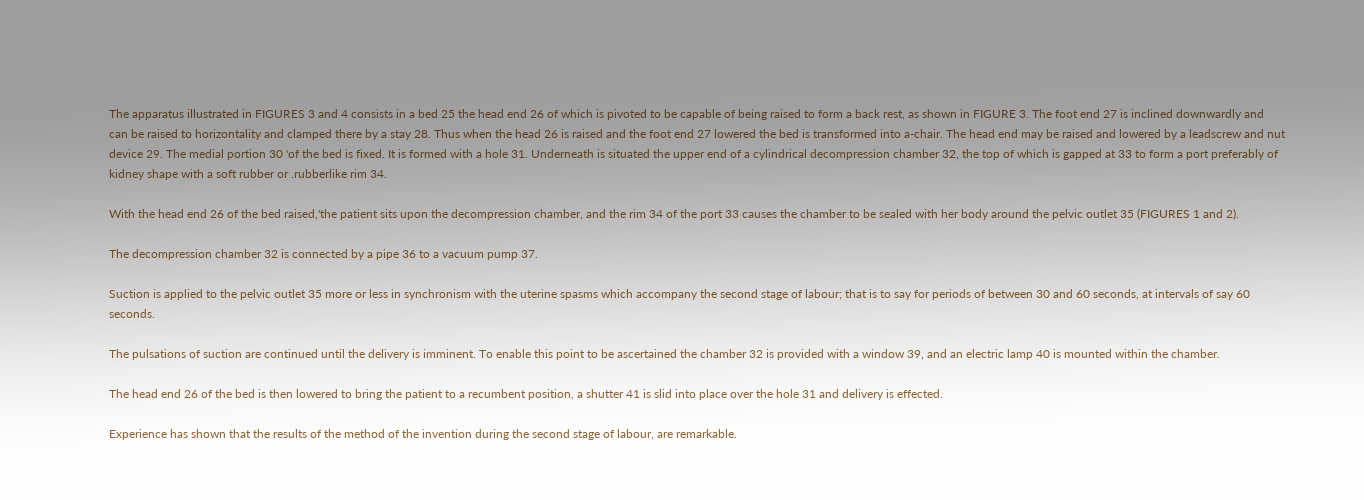The apparatus illustrated in FIGURES 3 and 4 consists in a bed 25 the head end 26 of which is pivoted to be capable of being raised to form a back rest, as shown in FIGURE 3. The foot end 27 is inclined downwardly and can be raised to horizontality and clamped there by a stay 28. Thus when the head 26 is raised and the foot end 27 lowered the bed is transformed into a-chair. The head end may be raised and lowered by a leadscrew and nut device 29. The medial portion 30 'of the bed is fixed. It is formed with a hole 31. Underneath is situated the upper end of a cylindrical decompression chamber 32, the top of which is gapped at 33 to form a port preferably of kidney shape with a soft rubber or .rubberlike rim 34.

With the head end 26 of the bed raised,'the patient sits upon the decompression chamber, and the rim 34 of the port 33 causes the chamber to be sealed with her body around the pelvic outlet 35 (FIGURES 1 and 2).

The decompression chamber 32 is connected by a pipe 36 to a vacuum pump 37.

Suction is applied to the pelvic outlet 35 more or less in synchronism with the uterine spasms which accompany the second stage of labour; that is to say for periods of between 30 and 60 seconds, at intervals of say 60 seconds.

The pulsations of suction are continued until the delivery is imminent. To enable this point to be ascertained the chamber 32 is provided with a window 39, and an electric lamp 40 is mounted within the chamber.

The head end 26 of the bed is then lowered to bring the patient to a recumbent position, a shutter 41 is slid into place over the hole 31 and delivery is effected.

Experience has shown that the results of the method of the invention during the second stage of labour, are remarkable.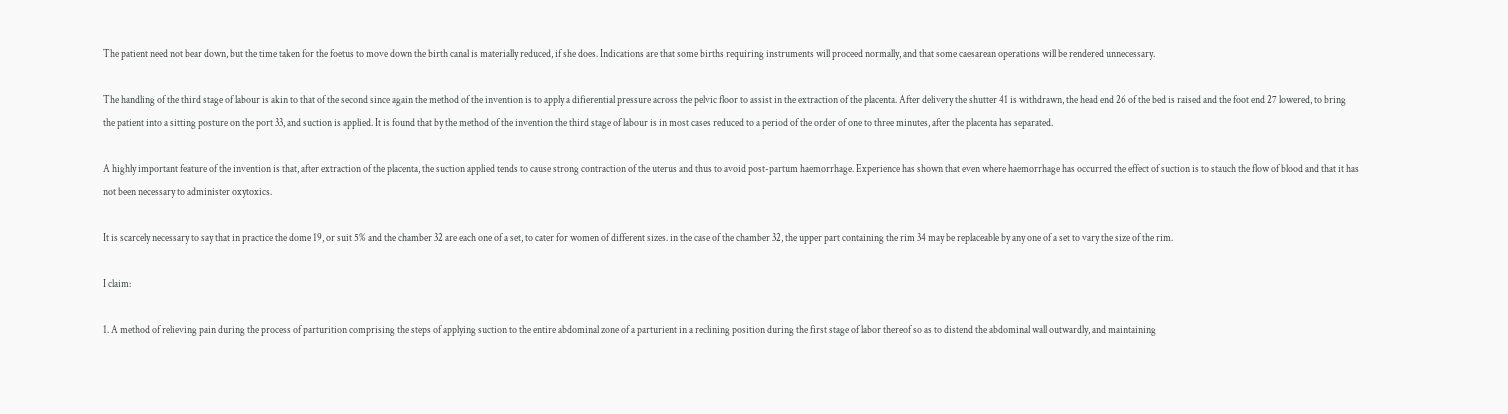The patient need not bear down, but the time taken for the foetus to move down the birth canal is materially reduced, if she does. Indications are that some births requiring instruments will proceed normally, and that some caesarean operations will be rendered unnecessary.

The handling of the third stage of labour is akin to that of the second since again the method of the invention is to apply a difierential pressure across the pelvic floor to assist in the extraction of the placenta. After delivery the shutter 41 is withdrawn, the head end 26 of the bed is raised and the foot end 27 lowered, to bring the patient into a sitting posture on the port 33, and suction is applied. It is found that by the method of the invention the third stage of labour is in most cases reduced to a period of the order of one to three minutes, after the placenta has separated.

A highly important feature of the invention is that, after extraction of the placenta, the suction applied tends to cause strong contraction of the uterus and thus to avoid post-partum haemorrhage. Experience has shown that even where haemorrhage has occurred the effect of suction is to stauch the flow of blood and that it has not been necessary to administer oxytoxics.

It is scarcely necessary to say that in practice the dome 19, or suit 5% and the chamber 32 are each one of a set, to cater for women of different sizes. in the case of the chamber 32, the upper part containing the rim 34 may be replaceable by any one of a set to vary the size of the rim.

I claim:

1. A method of relieving pain during the process of parturition comprising the steps of applying suction to the entire abdominal zone of a parturient in a reclining position during the first stage of labor thereof so as to distend the abdominal wall outwardly, and maintaining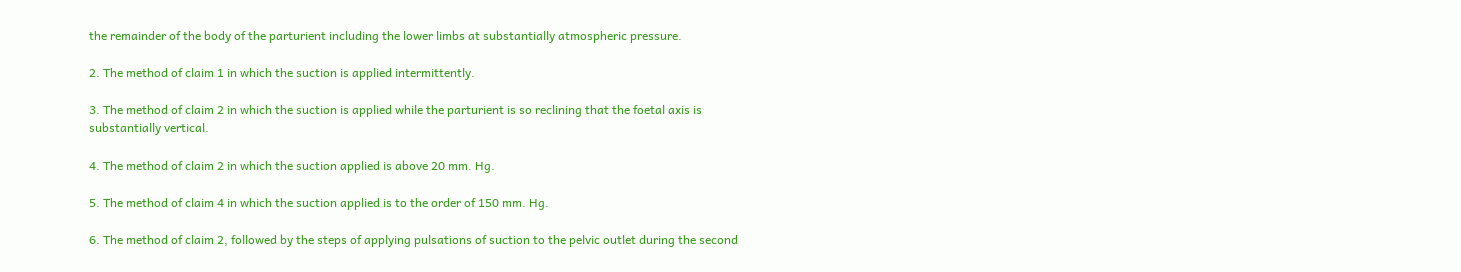the remainder of the body of the parturient including the lower limbs at substantially atmospheric pressure.

2. The method of claim 1 in which the suction is applied intermittently.

3. The method of claim 2 in which the suction is applied while the parturient is so reclining that the foetal axis is substantially vertical.

4. The method of claim 2 in which the suction applied is above 20 mm. Hg.

5. The method of claim 4 in which the suction applied is to the order of 150 mm. Hg.

6. The method of claim 2, followed by the steps of applying pulsations of suction to the pelvic outlet during the second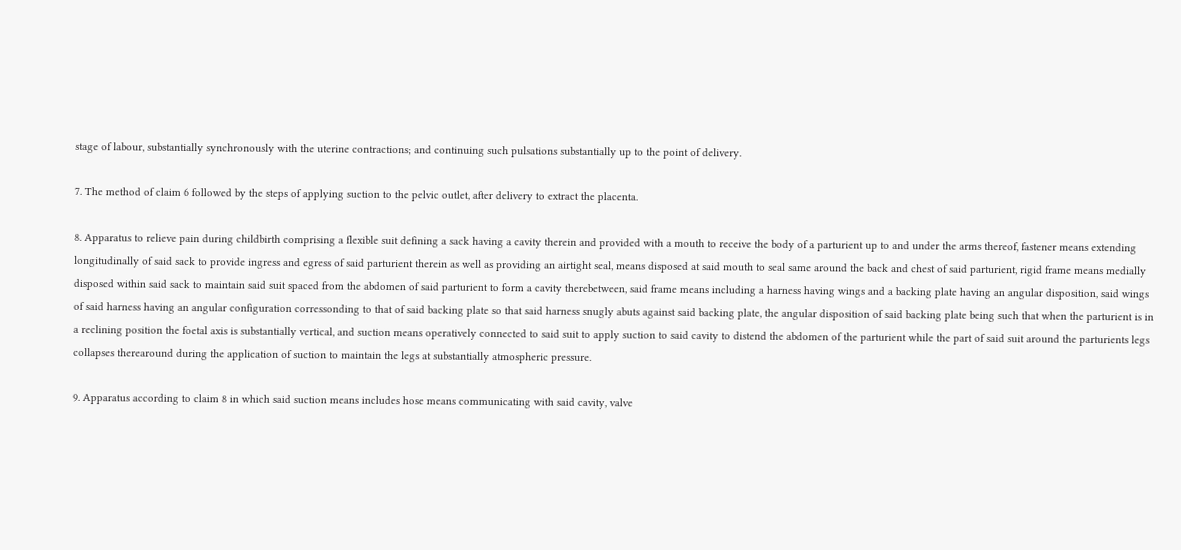stage of labour, substantially synchronously with the uterine contractions; and continuing such pulsations substantially up to the point of delivery.

7. The method of claim 6 followed by the steps of applying suction to the pelvic outlet, after delivery to extract the placenta.

8. Apparatus to relieve pain during childbirth comprising a flexible suit defining a sack having a cavity therein and provided with a mouth to receive the body of a parturient up to and under the arms thereof, fastener means extending longitudinally of said sack to provide ingress and egress of said parturient therein as well as providing an airtight seal, means disposed at said mouth to seal same around the back and chest of said parturient, rigid frame means medially disposed within said sack to maintain said suit spaced from the abdomen of said parturient to form a cavity therebetween, said frame means including a harness having wings and a backing plate having an angular disposition, said wings of said harness having an angular configuration corressonding to that of said backing plate so that said harness snugly abuts against said backing plate, the angular disposition of said backing plate being such that when the parturient is in a reclining position the foetal axis is substantially vertical, and suction means operatively connected to said suit to apply suction to said cavity to distend the abdomen of the parturient while the part of said suit around the parturients legs collapses therearound during the application of suction to maintain the legs at substantially atmospheric pressure.

9. Apparatus according to claim 8 in which said suction means includes hose means communicating with said cavity, valve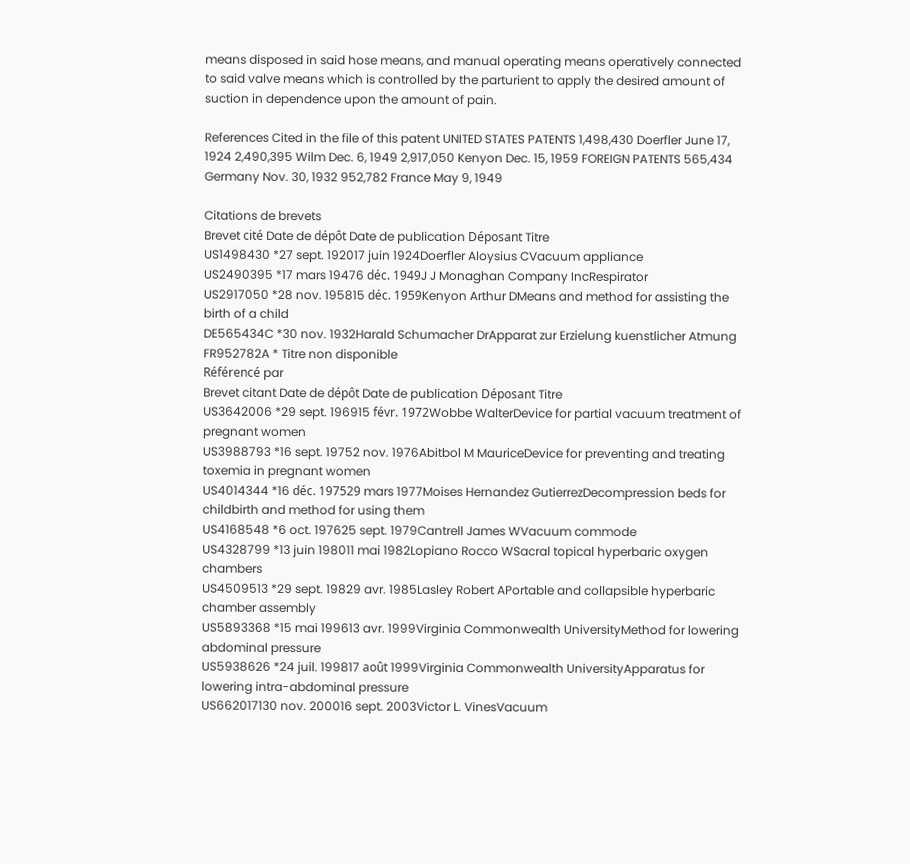means disposed in said hose means, and manual operating means operatively connected to said valve means which is controlled by the parturient to apply the desired amount of suction in dependence upon the amount of pain.

References Cited in the file of this patent UNITED STATES PATENTS 1,498,430 Doerfler June 17, 1924 2,490,395 Wilm Dec. 6, 1949 2,917,050 Kenyon Dec. 15, 1959 FOREIGN PATENTS 565,434 Germany Nov. 30, 1932 952,782 France May 9, 1949

Citations de brevets
Brevet cité Date de dépôt Date de publication Déposant Titre
US1498430 *27 sept. 192017 juin 1924Doerfler Aloysius CVacuum appliance
US2490395 *17 mars 19476 déc. 1949J J Monaghan Company IncRespirator
US2917050 *28 nov. 195815 déc. 1959Kenyon Arthur DMeans and method for assisting the birth of a child
DE565434C *30 nov. 1932Harald Schumacher DrApparat zur Erzielung kuenstlicher Atmung
FR952782A * Titre non disponible
Référencé par
Brevet citant Date de dépôt Date de publication Déposant Titre
US3642006 *29 sept. 196915 févr. 1972Wobbe WalterDevice for partial vacuum treatment of pregnant women
US3988793 *16 sept. 19752 nov. 1976Abitbol M MauriceDevice for preventing and treating toxemia in pregnant women
US4014344 *16 déc. 197529 mars 1977Moises Hernandez GutierrezDecompression beds for childbirth and method for using them
US4168548 *6 oct. 197625 sept. 1979Cantrell James WVacuum commode
US4328799 *13 juin 198011 mai 1982Lopiano Rocco WSacral topical hyperbaric oxygen chambers
US4509513 *29 sept. 19829 avr. 1985Lasley Robert APortable and collapsible hyperbaric chamber assembly
US5893368 *15 mai 199613 avr. 1999Virginia Commonwealth UniversityMethod for lowering abdominal pressure
US5938626 *24 juil. 199817 août 1999Virginia Commonwealth UniversityApparatus for lowering intra-abdominal pressure
US662017130 nov. 200016 sept. 2003Victor L. VinesVacuum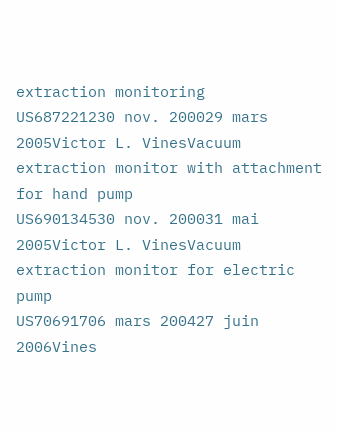extraction monitoring
US687221230 nov. 200029 mars 2005Victor L. VinesVacuum extraction monitor with attachment for hand pump
US690134530 nov. 200031 mai 2005Victor L. VinesVacuum extraction monitor for electric pump
US70691706 mars 200427 juin 2006Vines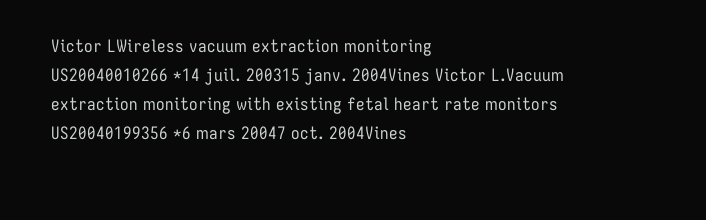Victor LWireless vacuum extraction monitoring
US20040010266 *14 juil. 200315 janv. 2004Vines Victor L.Vacuum extraction monitoring with existing fetal heart rate monitors
US20040199356 *6 mars 20047 oct. 2004Vines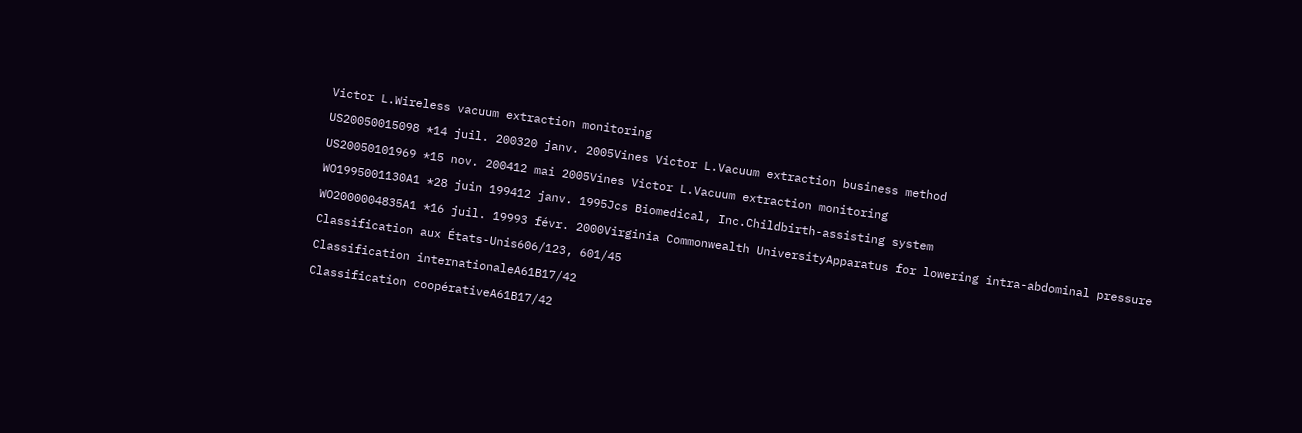Victor L.Wireless vacuum extraction monitoring
US20050015098 *14 juil. 200320 janv. 2005Vines Victor L.Vacuum extraction business method
US20050101969 *15 nov. 200412 mai 2005Vines Victor L.Vacuum extraction monitoring
WO1995001130A1 *28 juin 199412 janv. 1995Jcs Biomedical, Inc.Childbirth-assisting system
WO2000004835A1 *16 juil. 19993 févr. 2000Virginia Commonwealth UniversityApparatus for lowering intra-abdominal pressure
Classification aux États-Unis606/123, 601/45
Classification internationaleA61B17/42
Classification coopérativeA61B17/42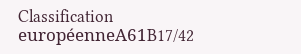Classification européenneA61B17/42